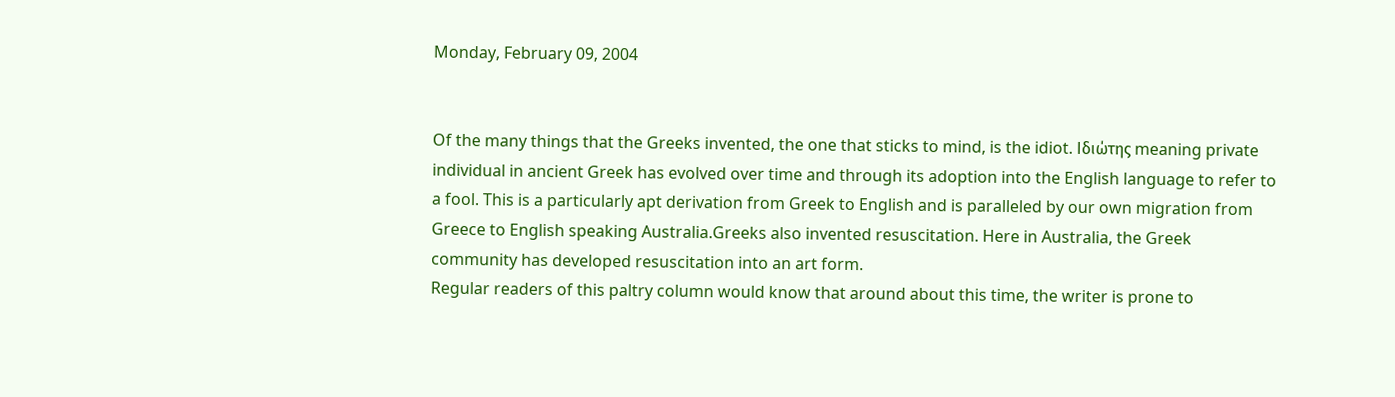Monday, February 09, 2004


Of the many things that the Greeks invented, the one that sticks to mind, is the idiot. Ιδιώτης meaning private individual in ancient Greek has evolved over time and through its adoption into the English language to refer to a fool. This is a particularly apt derivation from Greek to English and is paralleled by our own migration from Greece to English speaking Australia.Greeks also invented resuscitation. Here in Australia, the Greek community has developed resuscitation into an art form.
Regular readers of this paltry column would know that around about this time, the writer is prone to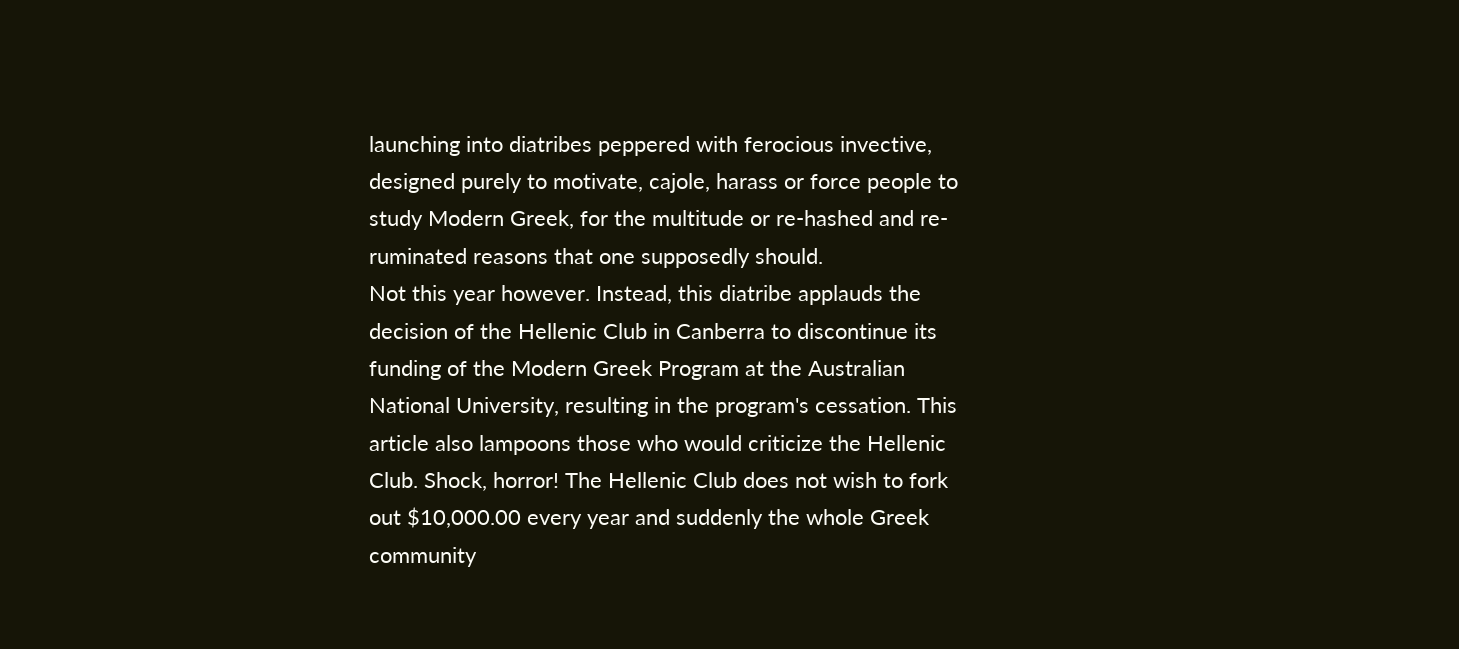launching into diatribes peppered with ferocious invective, designed purely to motivate, cajole, harass or force people to study Modern Greek, for the multitude or re-hashed and re-ruminated reasons that one supposedly should.
Not this year however. Instead, this diatribe applauds the decision of the Hellenic Club in Canberra to discontinue its funding of the Modern Greek Program at the Australian National University, resulting in the program's cessation. This article also lampoons those who would criticize the Hellenic Club. Shock, horror! The Hellenic Club does not wish to fork out $10,000.00 every year and suddenly the whole Greek community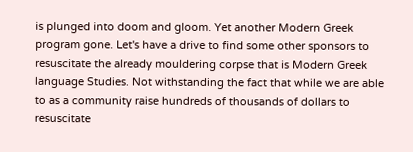is plunged into doom and gloom. Yet another Modern Greek program gone. Let's have a drive to find some other sponsors to resuscitate the already mouldering corpse that is Modern Greek language Studies. Not withstanding the fact that while we are able to as a community raise hundreds of thousands of dollars to resuscitate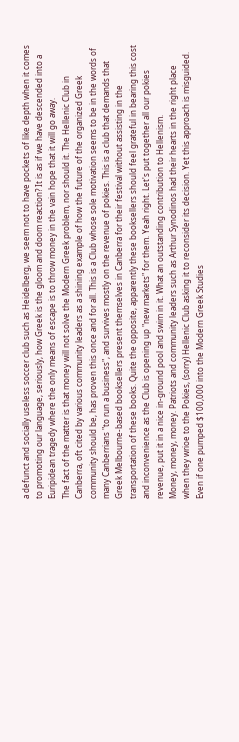a defunct and socially useless soccer club such as Heidelberg, we seem not to have pockets of like depth when it comes to promoting our language, seriously, how Greek is the gloom and doom reaction? It is as if we have descended into a Euripidean tragedy where the only means of escape is to throw money in the vain hope that it will go away.
The fact of the matter is that money will not solve the Modern Greek problem, nor should it. The Hellenic Club in Canberra, oft cited by various community leaders as a shining example of how the future of the organized Greek community should be, has proven this once and for all. This is a Club whose sole motivation seems to be in the words of many Canberrians "to run a business", and survives mostly on the revenue of pokies. This is a club that demands that Greek Melbourne-based booksellers present themselves in Canberra for their festival without assisting in the transportation of these books. Quite the opposite, apparently these booksellers should feel grateful in bearing this cost and inconvenience as the Club is opening up "new markets" for them. Yeah right. Let's put together all our pokies revenue, put it in a nice in-ground pool and swim in it. What an outstanding contribution to Hellenism.
Money, money, money. Patriots and community leaders such as Arthur Synodinos had their hearts in the right place when they wrioe to the Pokies, (sorry) Hellenic Club asking it to reconsider its decision. Yet this approach is misguided. Even if one pumped $100,000 into the Modern Greek Studies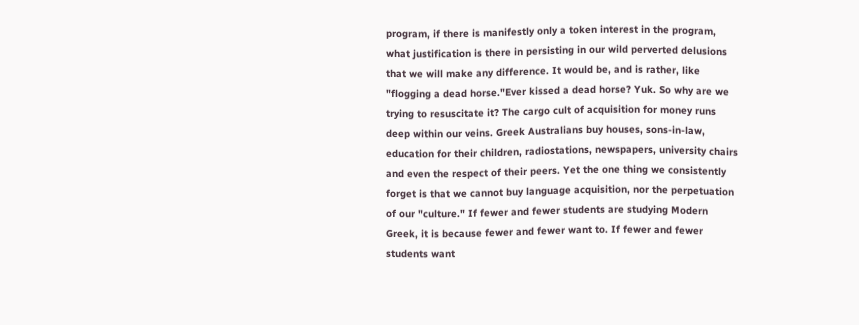program, if there is manifestly only a token interest in the program, what justification is there in persisting in our wild perverted delusions that we will make any difference. It would be, and is rather, like "flogging a dead horse."Ever kissed a dead horse? Yuk. So why are we trying to resuscitate it? The cargo cult of acquisition for money runs deep within our veins. Greek Australians buy houses, sons-in-law, education for their children, radiostations, newspapers, university chairs and even the respect of their peers. Yet the one thing we consistently forget is that we cannot buy language acquisition, nor the perpetuation of our "culture." If fewer and fewer students are studying Modern Greek, it is because fewer and fewer want to. If fewer and fewer students want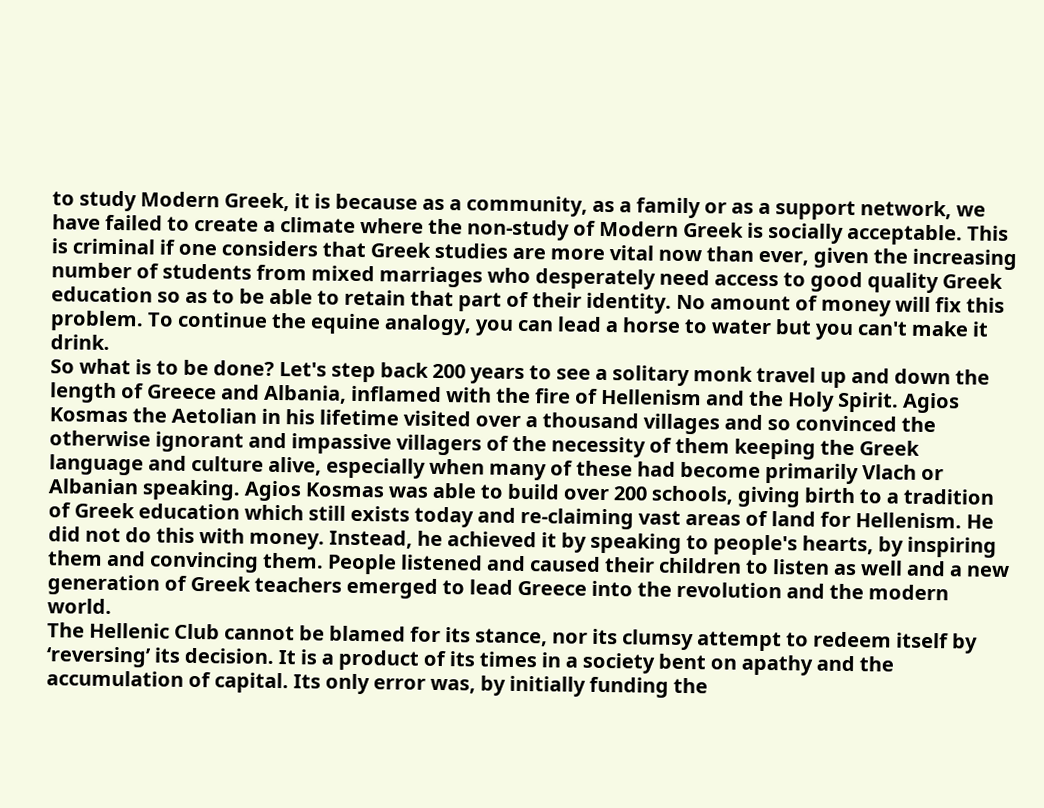to study Modern Greek, it is because as a community, as a family or as a support network, we have failed to create a climate where the non-study of Modern Greek is socially acceptable. This is criminal if one considers that Greek studies are more vital now than ever, given the increasing number of students from mixed marriages who desperately need access to good quality Greek education so as to be able to retain that part of their identity. No amount of money will fix this problem. To continue the equine analogy, you can lead a horse to water but you can't make it drink.
So what is to be done? Let's step back 200 years to see a solitary monk travel up and down the length of Greece and Albania, inflamed with the fire of Hellenism and the Holy Spirit. Agios Kosmas the Aetolian in his lifetime visited over a thousand villages and so convinced the otherwise ignorant and impassive villagers of the necessity of them keeping the Greek language and culture alive, especially when many of these had become primarily Vlach or Albanian speaking. Agios Kosmas was able to build over 200 schools, giving birth to a tradition of Greek education which still exists today and re-claiming vast areas of land for Hellenism. He did not do this with money. Instead, he achieved it by speaking to people's hearts, by inspiring them and convincing them. People listened and caused their children to listen as well and a new generation of Greek teachers emerged to lead Greece into the revolution and the modern world.
The Hellenic Club cannot be blamed for its stance, nor its clumsy attempt to redeem itself by ‘reversing’ its decision. It is a product of its times in a society bent on apathy and the accumulation of capital. Its only error was, by initially funding the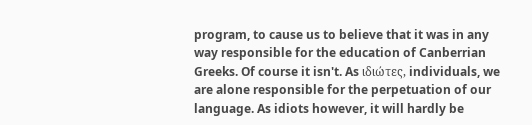program, to cause us to believe that it was in any way responsible for the education of Canberrian Greeks. Of course it isn't. As ιδιώτες, individuals, we are alone responsible for the perpetuation of our language. As idiots however, it will hardly be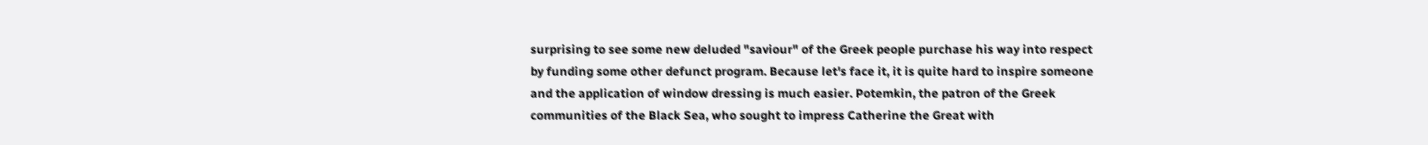surprising to see some new deluded "saviour" of the Greek people purchase his way into respect by funding some other defunct program. Because let's face it, it is quite hard to inspire someone and the application of window dressing is much easier. Potemkin, the patron of the Greek communities of the Black Sea, who sought to impress Catherine the Great with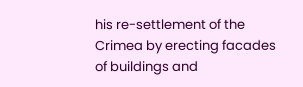his re-settlement of the Crimea by erecting facades of buildings and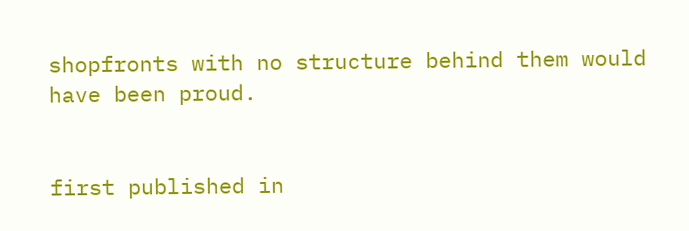shopfronts with no structure behind them would have been proud.


first published in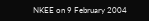NKEE on 9 February 2004